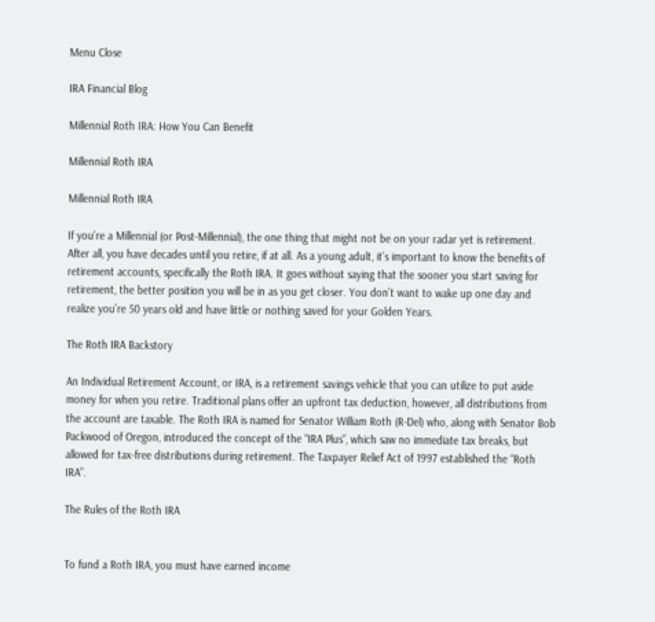Menu Close

IRA Financial Blog

Millennial Roth IRA: How You Can Benefit

Millennial Roth IRA

Millennial Roth IRA

If you’re a Millennial (or Post-Millennial), the one thing that might not be on your radar yet is retirement. After all, you have decades until you retire, if at all. As a young adult, it’s important to know the benefits of retirement accounts, specifically the Roth IRA. It goes without saying that the sooner you start saving for retirement, the better position you will be in as you get closer. You don’t want to wake up one day and realize you’re 50 years old and have little or nothing saved for your Golden Years.

The Roth IRA Backstory

An Individual Retirement Account, or IRA, is a retirement savings vehicle that you can utilize to put aside money for when you retire. Traditional plans offer an upfront tax deduction, however, all distributions from the account are taxable. The Roth IRA is named for Senator William Roth (R-Del) who, along with Senator Bob Packwood of Oregon, introduced the concept of the “IRA Plus”, which saw no immediate tax breaks, but allowed for tax-free distributions during retirement. The Taxpayer Relief Act of 1997 established the “Roth IRA”.

The Rules of the Roth IRA


To fund a Roth IRA, you must have earned income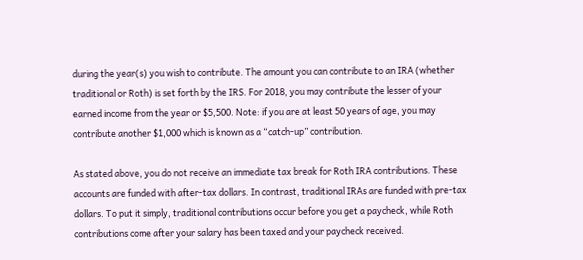during the year(s) you wish to contribute. The amount you can contribute to an IRA (whether traditional or Roth) is set forth by the IRS. For 2018, you may contribute the lesser of your earned income from the year or $5,500. Note: if you are at least 50 years of age, you may contribute another $1,000 which is known as a “catch-up” contribution.

As stated above, you do not receive an immediate tax break for Roth IRA contributions. These accounts are funded with after-tax dollars. In contrast, traditional IRAs are funded with pre-tax dollars. To put it simply, traditional contributions occur before you get a paycheck, while Roth contributions come after your salary has been taxed and your paycheck received.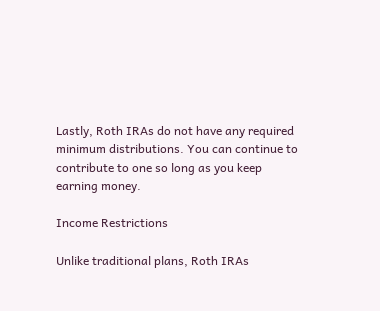Lastly, Roth IRAs do not have any required minimum distributions. You can continue to contribute to one so long as you keep earning money.

Income Restrictions

Unlike traditional plans, Roth IRAs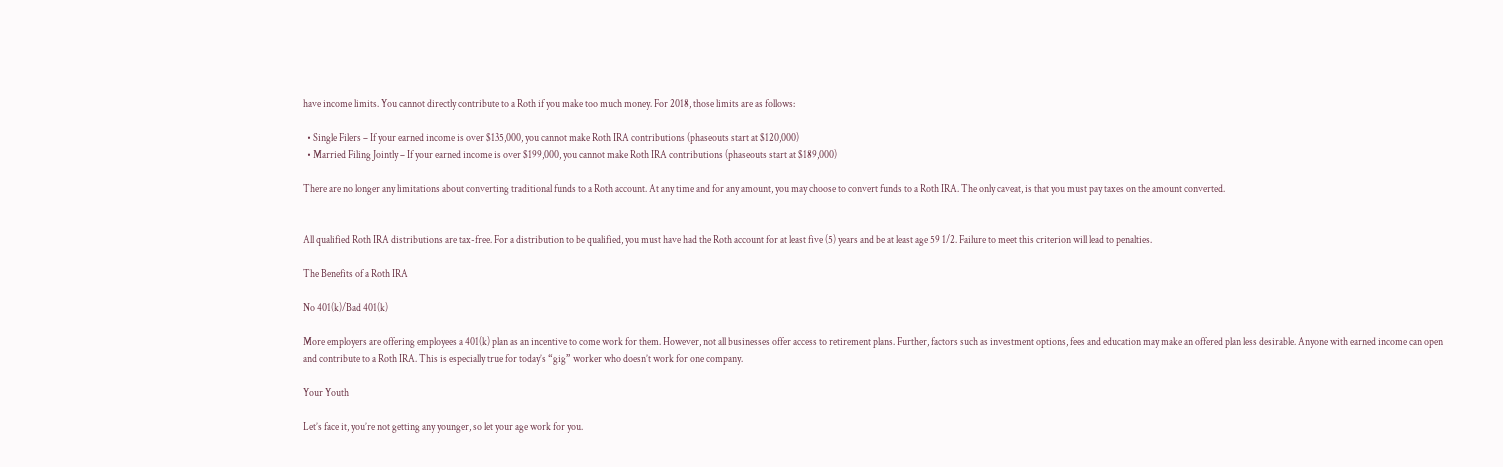have income limits. You cannot directly contribute to a Roth if you make too much money. For 2018, those limits are as follows:

  • Single Filers – If your earned income is over $135,000, you cannot make Roth IRA contributions (phaseouts start at $120,000)
  • Married Filing Jointly – If your earned income is over $199,000, you cannot make Roth IRA contributions (phaseouts start at $189,000)

There are no longer any limitations about converting traditional funds to a Roth account. At any time and for any amount, you may choose to convert funds to a Roth IRA. The only caveat, is that you must pay taxes on the amount converted.


All qualified Roth IRA distributions are tax-free. For a distribution to be qualified, you must have had the Roth account for at least five (5) years and be at least age 59 1/2. Failure to meet this criterion will lead to penalties.

The Benefits of a Roth IRA

No 401(k)/Bad 401(k)

More employers are offering employees a 401(k) plan as an incentive to come work for them. However, not all businesses offer access to retirement plans. Further, factors such as investment options, fees and education may make an offered plan less desirable. Anyone with earned income can open and contribute to a Roth IRA. This is especially true for today’s “gig” worker who doesn’t work for one company.

Your Youth

Let’s face it, you’re not getting any younger, so let your age work for you.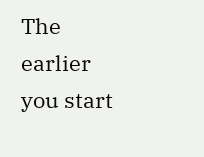The earlier you start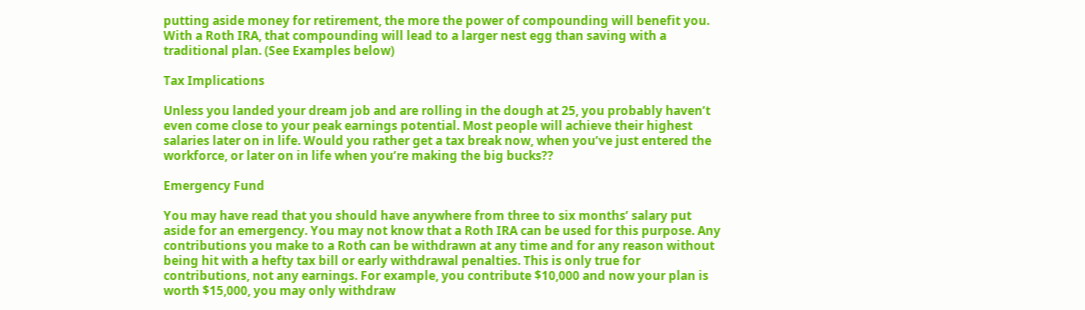putting aside money for retirement, the more the power of compounding will benefit you. With a Roth IRA, that compounding will lead to a larger nest egg than saving with a traditional plan. (See Examples below)

Tax Implications

Unless you landed your dream job and are rolling in the dough at 25, you probably haven’t even come close to your peak earnings potential. Most people will achieve their highest salaries later on in life. Would you rather get a tax break now, when you’ve just entered the workforce, or later on in life when you’re making the big bucks??

Emergency Fund

You may have read that you should have anywhere from three to six months’ salary put aside for an emergency. You may not know that a Roth IRA can be used for this purpose. Any contributions you make to a Roth can be withdrawn at any time and for any reason without being hit with a hefty tax bill or early withdrawal penalties. This is only true for contributions, not any earnings. For example, you contribute $10,000 and now your plan is worth $15,000, you may only withdraw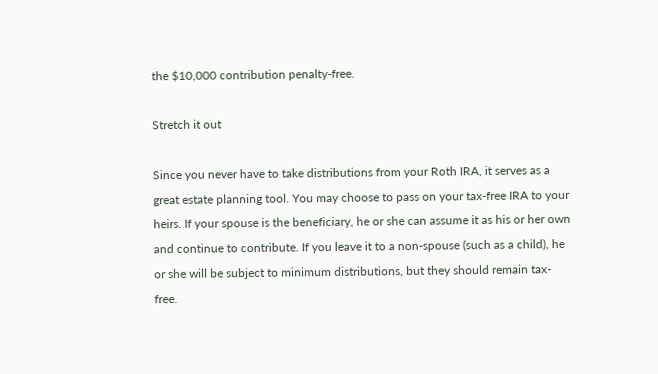the $10,000 contribution penalty-free.

Stretch it out

Since you never have to take distributions from your Roth IRA, it serves as a great estate planning tool. You may choose to pass on your tax-free IRA to your heirs. If your spouse is the beneficiary, he or she can assume it as his or her own and continue to contribute. If you leave it to a non-spouse (such as a child), he or she will be subject to minimum distributions, but they should remain tax-free.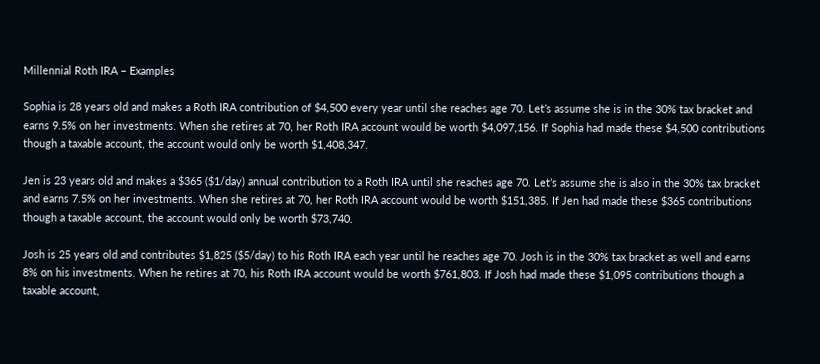Millennial Roth IRA – Examples

Sophia is 28 years old and makes a Roth IRA contribution of $4,500 every year until she reaches age 70. Let’s assume she is in the 30% tax bracket and earns 9.5% on her investments. When she retires at 70, her Roth IRA account would be worth $4,097,156. If Sophia had made these $4,500 contributions though a taxable account, the account would only be worth $1,408,347.

Jen is 23 years old and makes a $365 ($1/day) annual contribution to a Roth IRA until she reaches age 70. Let’s assume she is also in the 30% tax bracket and earns 7.5% on her investments. When she retires at 70, her Roth IRA account would be worth $151,385. If Jen had made these $365 contributions though a taxable account, the account would only be worth $73,740.

Josh is 25 years old and contributes $1,825 ($5/day) to his Roth IRA each year until he reaches age 70. Josh is in the 30% tax bracket as well and earns 8% on his investments. When he retires at 70, his Roth IRA account would be worth $761,803. If Josh had made these $1,095 contributions though a taxable account,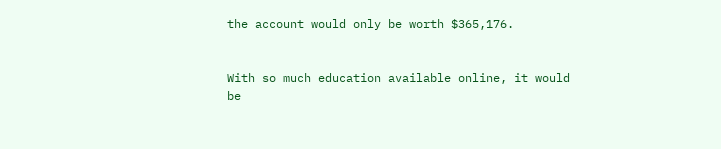the account would only be worth $365,176.


With so much education available online, it would be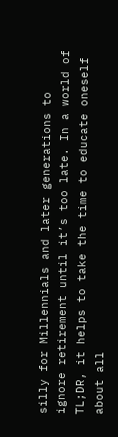silly for Millennials and later generations to ignore retirement until it’s too late. In a world of TL;DR, it helps to take the time to educate oneself about all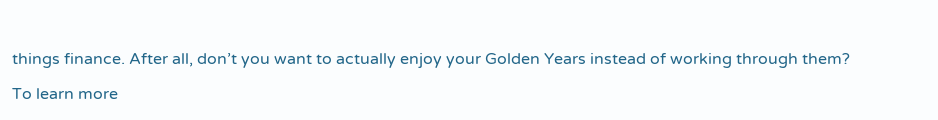things finance. After all, don’t you want to actually enjoy your Golden Years instead of working through them?

To learn more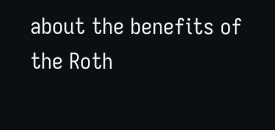about the benefits of the Roth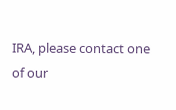IRA, please contact one of our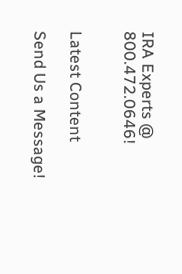IRA Experts @ 800.472.0646!


Latest Content

Send Us a Message!